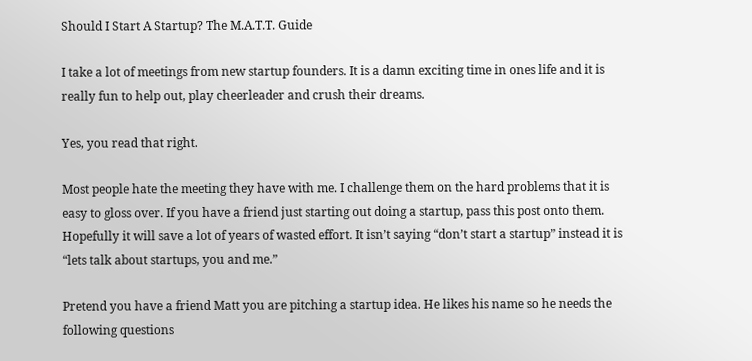Should I Start A Startup? The M.A.T.T. Guide

I take a lot of meetings from new startup founders. It is a damn exciting time in ones life and it is really fun to help out, play cheerleader and crush their dreams.

Yes, you read that right.

Most people hate the meeting they have with me. I challenge them on the hard problems that it is easy to gloss over. If you have a friend just starting out doing a startup, pass this post onto them. Hopefully it will save a lot of years of wasted effort. It isn’t saying “don’t start a startup” instead it is “lets talk about startups, you and me.”

Pretend you have a friend Matt you are pitching a startup idea. He likes his name so he needs the following questions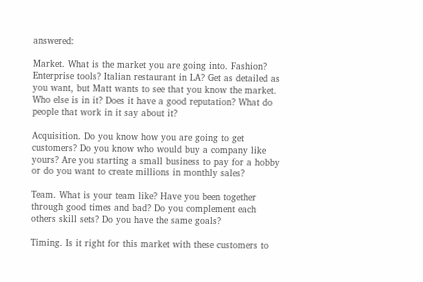answered:

Market. What is the market you are going into. Fashion? Enterprise tools? Italian restaurant in LA? Get as detailed as you want, but Matt wants to see that you know the market. Who else is in it? Does it have a good reputation? What do people that work in it say about it?

Acquisition. Do you know how you are going to get customers? Do you know who would buy a company like yours? Are you starting a small business to pay for a hobby or do you want to create millions in monthly sales?

Team. What is your team like? Have you been together through good times and bad? Do you complement each others skill sets? Do you have the same goals?

Timing. Is it right for this market with these customers to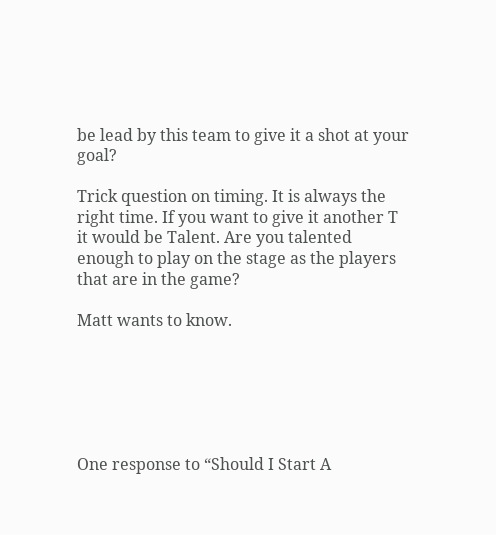be lead by this team to give it a shot at your goal?

Trick question on timing. It is always the right time. If you want to give it another T it would be Talent. Are you talented enough to play on the stage as the players that are in the game?

Matt wants to know.






One response to “Should I Start A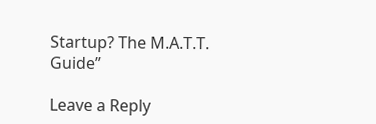Startup? The M.A.T.T. Guide”

Leave a Reply